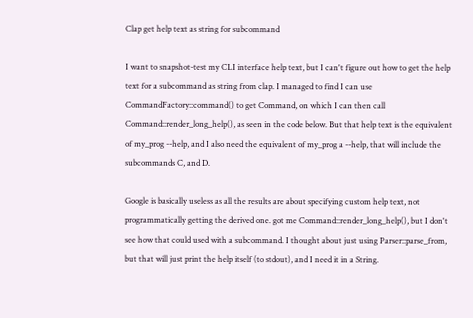Clap get help text as string for subcommand

I want to snapshot-test my CLI interface help text, but I can't figure out how to get the help text for a subcommand as string from clap. I managed to find I can use CommandFactory::command() to get Command, on which I can then call Command::render_long_help(), as seen in the code below. But that help text is the equivalent of my_prog --help, and I also need the equivalent of my_prog a --help, that will include the subcommands C, and D.

Google is basically useless as all the results are about specifying custom help text, not programmatically getting the derived one. got me Command::render_long_help(), but I don't see how that could used with a subcommand. I thought about just using Parser::parse_from, but that will just print the help itself (to stdout), and I need it in a String.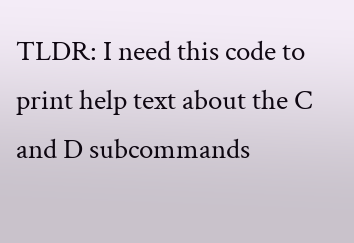TLDR: I need this code to print help text about the C and D subcommands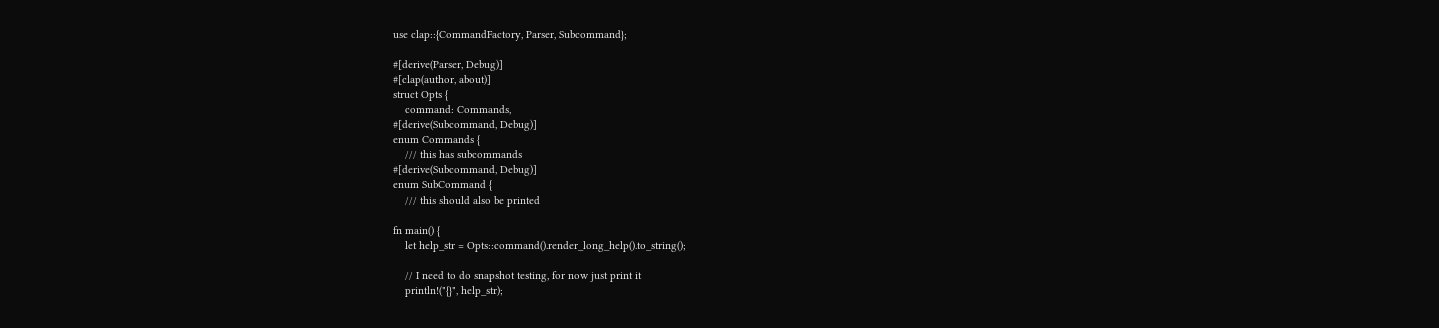use clap::{CommandFactory, Parser, Subcommand};

#[derive(Parser, Debug)]
#[clap(author, about)]
struct Opts {
    command: Commands,
#[derive(Subcommand, Debug)]
enum Commands {
    /// this has subcommands
#[derive(Subcommand, Debug)]
enum SubCommand {
    /// this should also be printed

fn main() {
    let help_str = Opts::command().render_long_help().to_string();

    // I need to do snapshot testing, for now just print it
    println!("{}", help_str);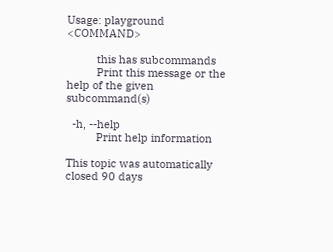Usage: playground <COMMAND>

          this has subcommands
          Print this message or the help of the given subcommand(s)

  -h, --help
          Print help information

This topic was automatically closed 90 days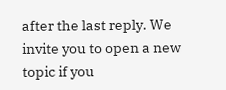after the last reply. We invite you to open a new topic if you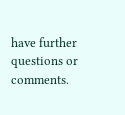have further questions or comments.